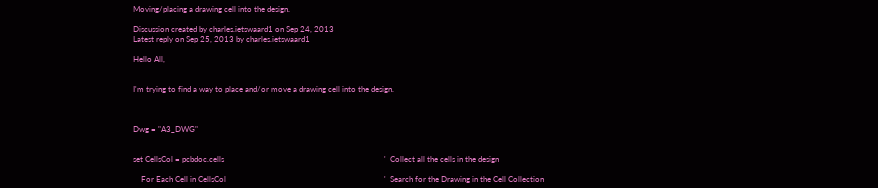Moving/placing a drawing cell into the design.

Discussion created by charles.ietswaard1 on Sep 24, 2013
Latest reply on Sep 25, 2013 by charles.ietswaard1

Hello All,


I'm trying to find a way to place and/or move a drawing cell into the design.



Dwg = "A3_DWG"


set CellsCol = pcbdoc.cells                                                                                '  Collect all the cells in the design

    For Each Cell in CellsCol                                                                               '  Search for the Drawing in the Cell Collection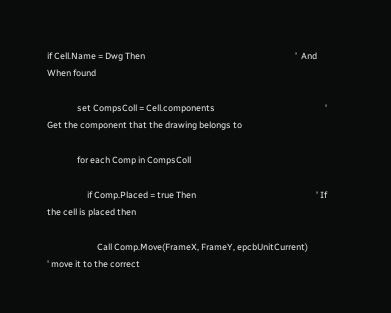if Cell.Name = Dwg Then                                                                           '  And When found

               set CompsColl = Cell.components                                                       '  Get the component that the drawing belongs to

               for each Comp in CompsColl

                    if Comp.Placed = true Then                                                            ' If the cell is placed then

                         Call Comp.Move(FrameX, FrameY, epcbUnitCurrent)                    ' move it to the correct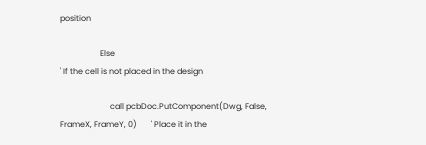position

                    Else                                                                                             ' If the cell is not placed in the design

                         call pcbDoc.PutComponent(Dwg, False, FrameX, FrameY, 0)       ' Place it in the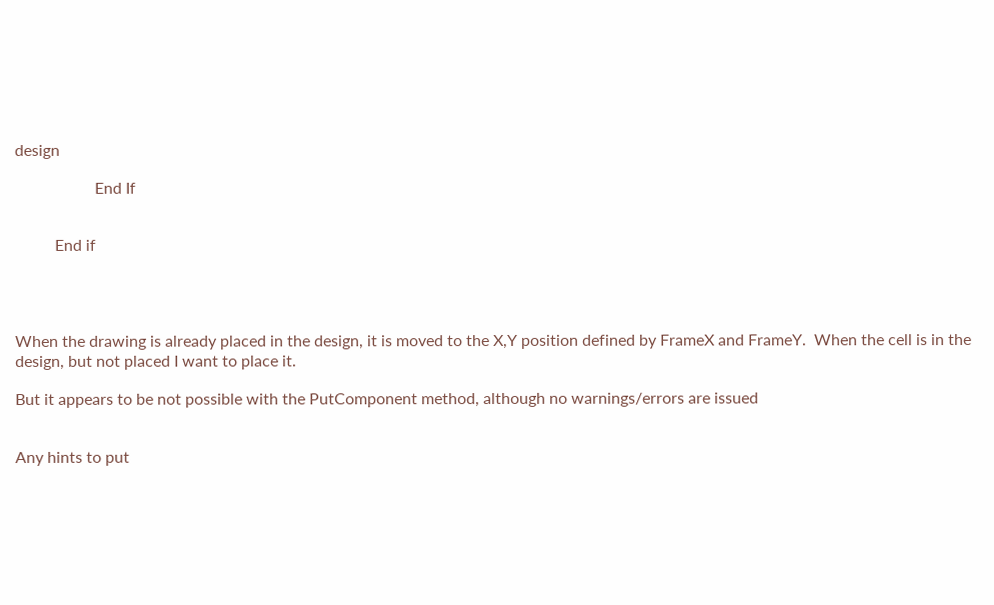design

                    End If


          End if




When the drawing is already placed in the design, it is moved to the X,Y position defined by FrameX and FrameY.  When the cell is in the design, but not placed I want to place it.

But it appears to be not possible with the PutComponent method, although no warnings/errors are issued


Any hints to put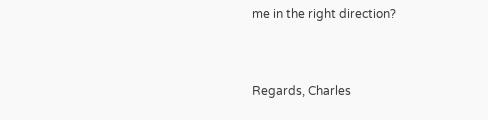me in the right direction?


Regards, Charles